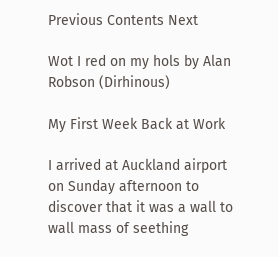Previous Contents Next

Wot I red on my hols by Alan Robson (Dirhinous)

My First Week Back at Work

I arrived at Auckland airport on Sunday afternoon to discover that it was a wall to wall mass of seething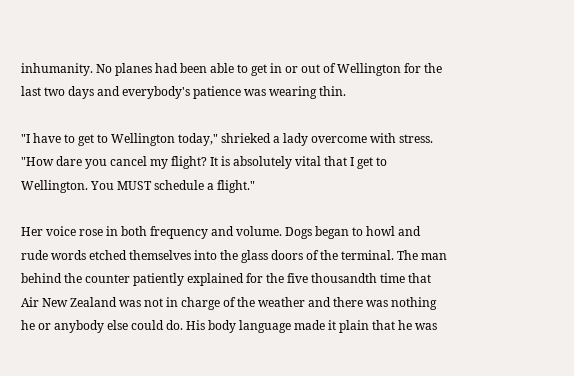inhumanity. No planes had been able to get in or out of Wellington for the last two days and everybody's patience was wearing thin.

"I have to get to Wellington today," shrieked a lady overcome with stress. "How dare you cancel my flight? It is absolutely vital that I get to Wellington. You MUST schedule a flight."

Her voice rose in both frequency and volume. Dogs began to howl and rude words etched themselves into the glass doors of the terminal. The man behind the counter patiently explained for the five thousandth time that Air New Zealand was not in charge of the weather and there was nothing he or anybody else could do. His body language made it plain that he was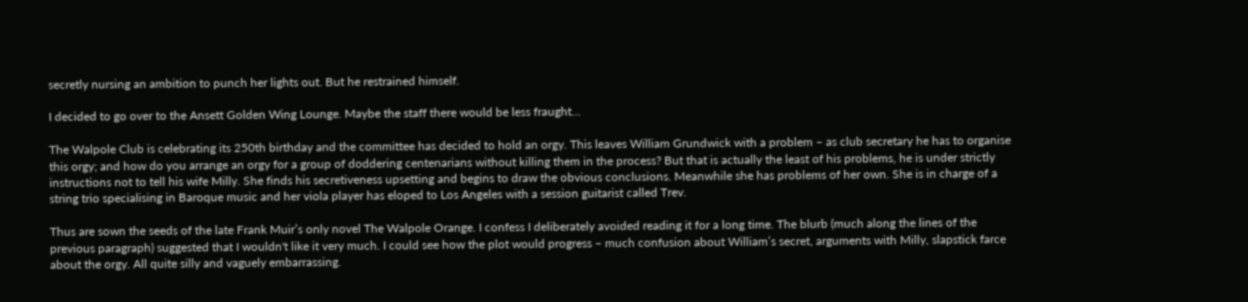secretly nursing an ambition to punch her lights out. But he restrained himself.

I decided to go over to the Ansett Golden Wing Lounge. Maybe the staff there would be less fraught…

The Walpole Club is celebrating its 250th birthday and the committee has decided to hold an orgy. This leaves William Grundwick with a problem – as club secretary he has to organise this orgy; and how do you arrange an orgy for a group of doddering centenarians without killing them in the process? But that is actually the least of his problems, he is under strictly instructions not to tell his wife Milly. She finds his secretiveness upsetting and begins to draw the obvious conclusions. Meanwhile she has problems of her own. She is in charge of a string trio specialising in Baroque music and her viola player has eloped to Los Angeles with a session guitarist called Trev.

Thus are sown the seeds of the late Frank Muir’s only novel The Walpole Orange. I confess I deliberately avoided reading it for a long time. The blurb (much along the lines of the previous paragraph) suggested that I wouldn't like it very much. I could see how the plot would progress – much confusion about William’s secret, arguments with Milly, slapstick farce about the orgy. All quite silly and vaguely embarrassing.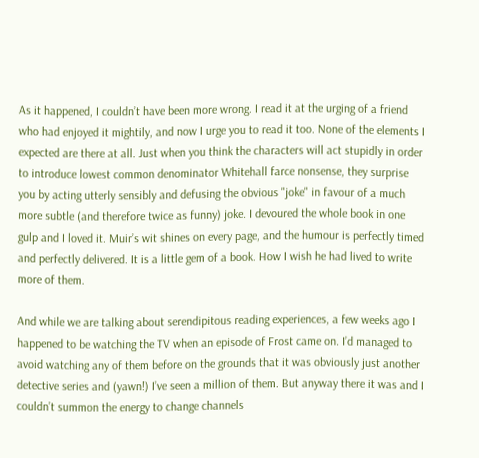As it happened, I couldn’t have been more wrong. I read it at the urging of a friend who had enjoyed it mightily, and now I urge you to read it too. None of the elements I expected are there at all. Just when you think the characters will act stupidly in order to introduce lowest common denominator Whitehall farce nonsense, they surprise you by acting utterly sensibly and defusing the obvious "joke" in favour of a much more subtle (and therefore twice as funny) joke. I devoured the whole book in one gulp and I loved it. Muir’s wit shines on every page, and the humour is perfectly timed and perfectly delivered. It is a little gem of a book. How I wish he had lived to write more of them.

And while we are talking about serendipitous reading experiences, a few weeks ago I happened to be watching the TV when an episode of Frost came on. I’d managed to avoid watching any of them before on the grounds that it was obviously just another detective series and (yawn!) I’ve seen a million of them. But anyway there it was and I couldn’t summon the energy to change channels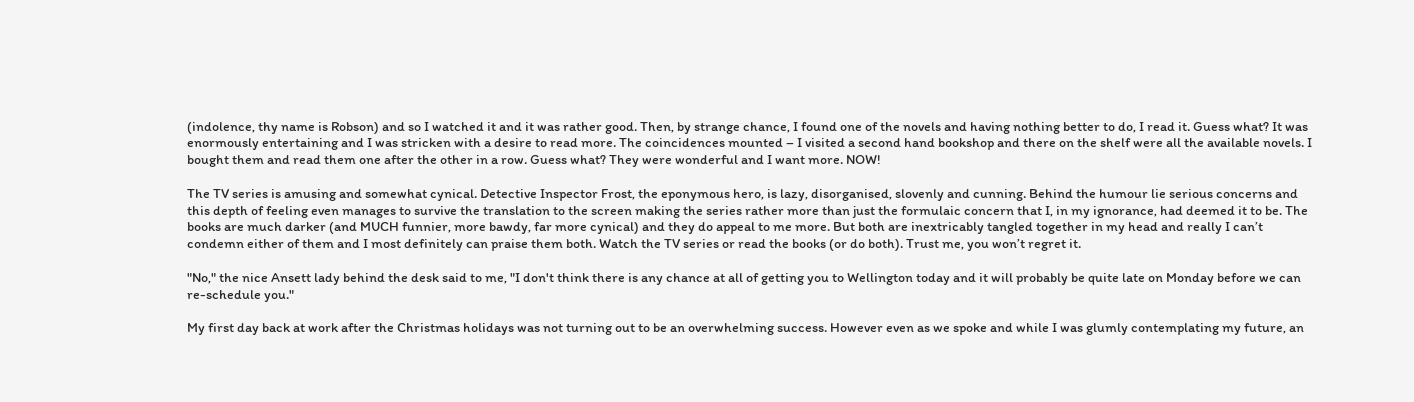(indolence, thy name is Robson) and so I watched it and it was rather good. Then, by strange chance, I found one of the novels and having nothing better to do, I read it. Guess what? It was enormously entertaining and I was stricken with a desire to read more. The coincidences mounted – I visited a second hand bookshop and there on the shelf were all the available novels. I bought them and read them one after the other in a row. Guess what? They were wonderful and I want more. NOW!

The TV series is amusing and somewhat cynical. Detective Inspector Frost, the eponymous hero, is lazy, disorganised, slovenly and cunning. Behind the humour lie serious concerns and this depth of feeling even manages to survive the translation to the screen making the series rather more than just the formulaic concern that I, in my ignorance, had deemed it to be. The books are much darker (and MUCH funnier, more bawdy, far more cynical) and they do appeal to me more. But both are inextricably tangled together in my head and really I can’t condemn either of them and I most definitely can praise them both. Watch the TV series or read the books (or do both). Trust me, you won’t regret it.

"No," the nice Ansett lady behind the desk said to me, "I don't think there is any chance at all of getting you to Wellington today and it will probably be quite late on Monday before we can re-schedule you."

My first day back at work after the Christmas holidays was not turning out to be an overwhelming success. However even as we spoke and while I was glumly contemplating my future, an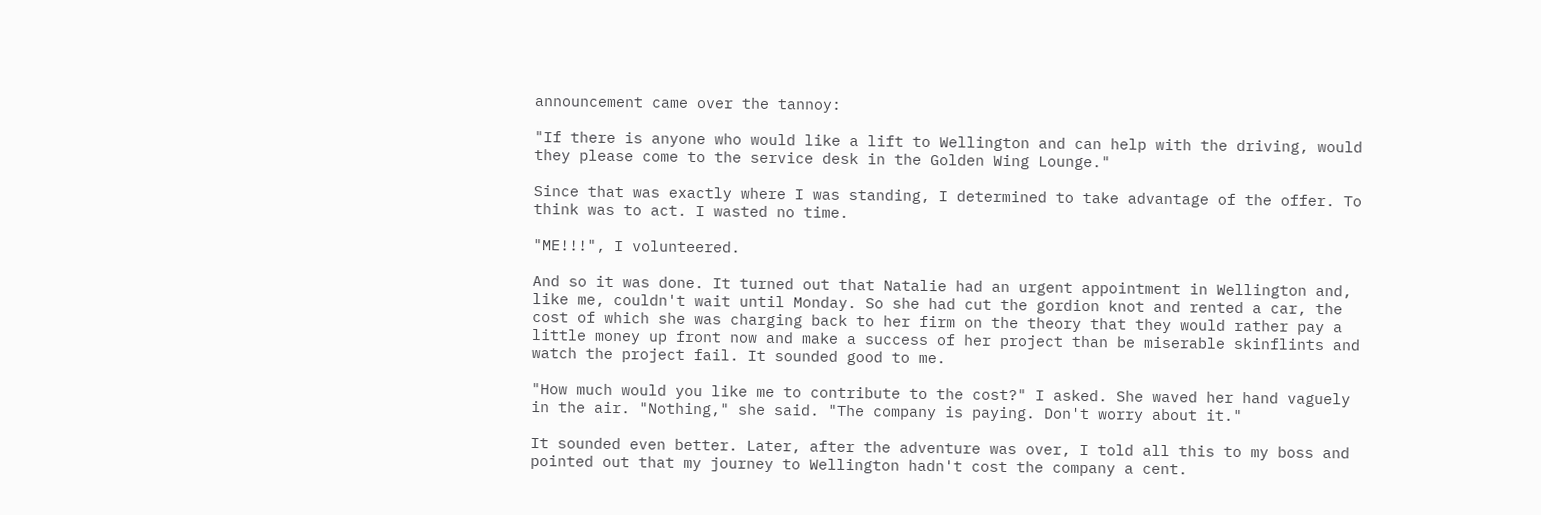announcement came over the tannoy:

"If there is anyone who would like a lift to Wellington and can help with the driving, would they please come to the service desk in the Golden Wing Lounge."

Since that was exactly where I was standing, I determined to take advantage of the offer. To think was to act. I wasted no time.

"ME!!!", I volunteered.

And so it was done. It turned out that Natalie had an urgent appointment in Wellington and, like me, couldn't wait until Monday. So she had cut the gordion knot and rented a car, the cost of which she was charging back to her firm on the theory that they would rather pay a little money up front now and make a success of her project than be miserable skinflints and watch the project fail. It sounded good to me.

"How much would you like me to contribute to the cost?" I asked. She waved her hand vaguely in the air. "Nothing," she said. "The company is paying. Don't worry about it."

It sounded even better. Later, after the adventure was over, I told all this to my boss and pointed out that my journey to Wellington hadn't cost the company a cent.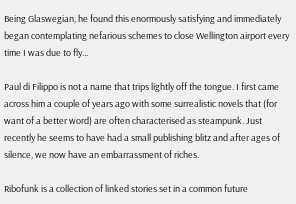Being Glaswegian, he found this enormously satisfying and immediately began contemplating nefarious schemes to close Wellington airport every time I was due to fly...

Paul di Filippo is not a name that trips lightly off the tongue. I first came across him a couple of years ago with some surrealistic novels that (for want of a better word) are often characterised as steampunk. Just recently he seems to have had a small publishing blitz and after ages of silence, we now have an embarrassment of riches.

Ribofunk is a collection of linked stories set in a common future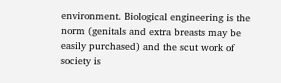environment. Biological engineering is the norm (genitals and extra breasts may be easily purchased) and the scut work of society is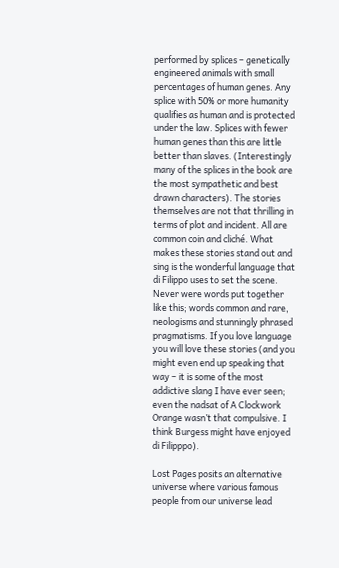performed by splices – genetically engineered animals with small percentages of human genes. Any splice with 50% or more humanity qualifies as human and is protected under the law. Splices with fewer human genes than this are little better than slaves. (Interestingly many of the splices in the book are the most sympathetic and best drawn characters). The stories themselves are not that thrilling in terms of plot and incident. All are common coin and cliché. What makes these stories stand out and sing is the wonderful language that di Filippo uses to set the scene. Never were words put together like this; words common and rare, neologisms and stunningly phrased pragmatisms. If you love language you will love these stories (and you might even end up speaking that way – it is some of the most addictive slang I have ever seen; even the nadsat of A Clockwork Orange wasn’t that compulsive. I think Burgess might have enjoyed di Filipppo).

Lost Pages posits an alternative universe where various famous people from our universe lead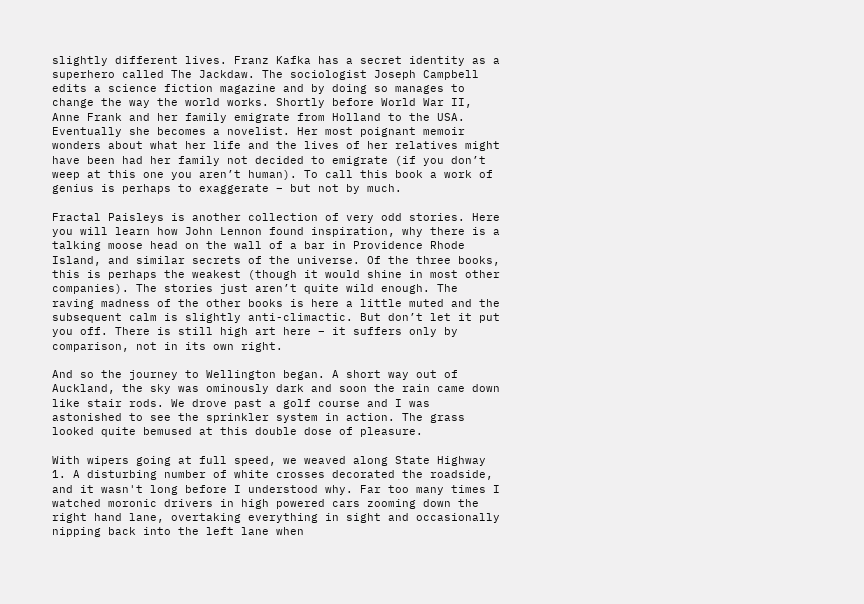slightly different lives. Franz Kafka has a secret identity as a superhero called The Jackdaw. The sociologist Joseph Campbell edits a science fiction magazine and by doing so manages to change the way the world works. Shortly before World War II, Anne Frank and her family emigrate from Holland to the USA. Eventually she becomes a novelist. Her most poignant memoir wonders about what her life and the lives of her relatives might have been had her family not decided to emigrate (if you don’t weep at this one you aren’t human). To call this book a work of genius is perhaps to exaggerate – but not by much.

Fractal Paisleys is another collection of very odd stories. Here you will learn how John Lennon found inspiration, why there is a talking moose head on the wall of a bar in Providence Rhode Island, and similar secrets of the universe. Of the three books, this is perhaps the weakest (though it would shine in most other companies). The stories just aren’t quite wild enough. The raving madness of the other books is here a little muted and the subsequent calm is slightly anti-climactic. But don’t let it put you off. There is still high art here – it suffers only by comparison, not in its own right.

And so the journey to Wellington began. A short way out of Auckland, the sky was ominously dark and soon the rain came down like stair rods. We drove past a golf course and I was astonished to see the sprinkler system in action. The grass looked quite bemused at this double dose of pleasure.

With wipers going at full speed, we weaved along State Highway 1. A disturbing number of white crosses decorated the roadside, and it wasn't long before I understood why. Far too many times I watched moronic drivers in high powered cars zooming down the right hand lane, overtaking everything in sight and occasionally nipping back into the left lane when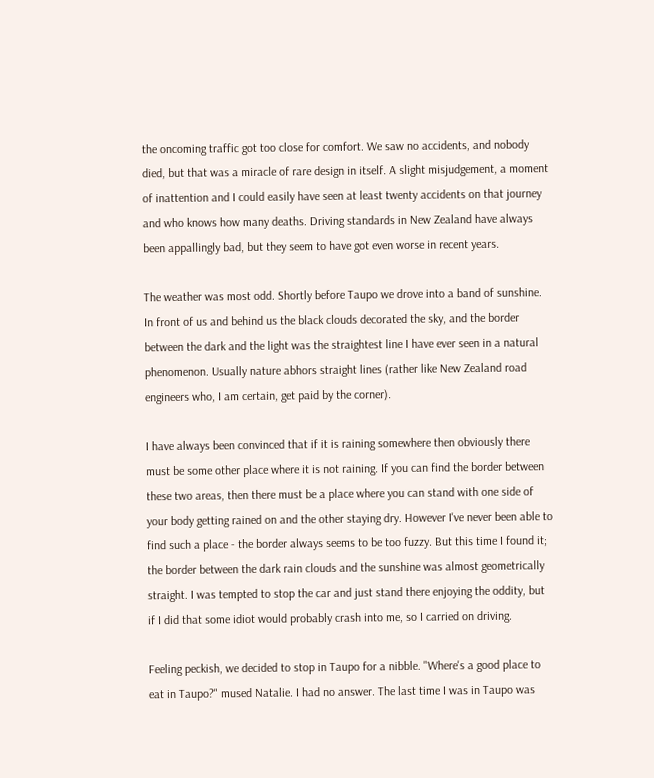the oncoming traffic got too close for comfort. We saw no accidents, and nobody died, but that was a miracle of rare design in itself. A slight misjudgement, a moment of inattention and I could easily have seen at least twenty accidents on that journey and who knows how many deaths. Driving standards in New Zealand have always been appallingly bad, but they seem to have got even worse in recent years.

The weather was most odd. Shortly before Taupo we drove into a band of sunshine. In front of us and behind us the black clouds decorated the sky, and the border between the dark and the light was the straightest line I have ever seen in a natural phenomenon. Usually nature abhors straight lines (rather like New Zealand road engineers who, I am certain, get paid by the corner).

I have always been convinced that if it is raining somewhere then obviously there must be some other place where it is not raining. If you can find the border between these two areas, then there must be a place where you can stand with one side of your body getting rained on and the other staying dry. However I've never been able to find such a place - the border always seems to be too fuzzy. But this time I found it; the border between the dark rain clouds and the sunshine was almost geometrically straight. I was tempted to stop the car and just stand there enjoying the oddity, but if I did that some idiot would probably crash into me, so I carried on driving.

Feeling peckish, we decided to stop in Taupo for a nibble. "Where's a good place to eat in Taupo?" mused Natalie. I had no answer. The last time I was in Taupo was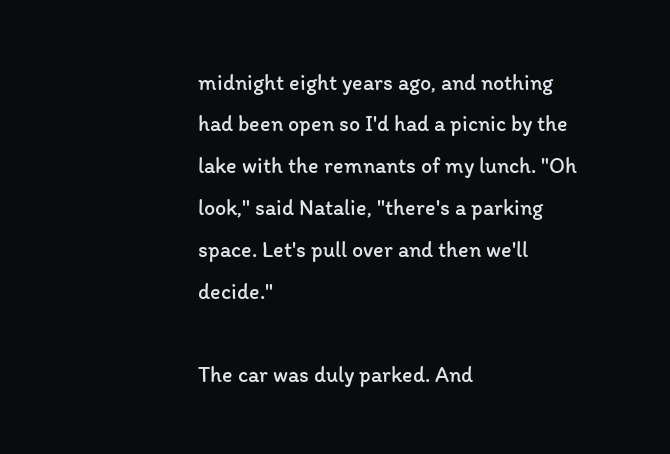midnight eight years ago, and nothing had been open so I'd had a picnic by the lake with the remnants of my lunch. "Oh look," said Natalie, "there's a parking space. Let's pull over and then we'll decide."

The car was duly parked. And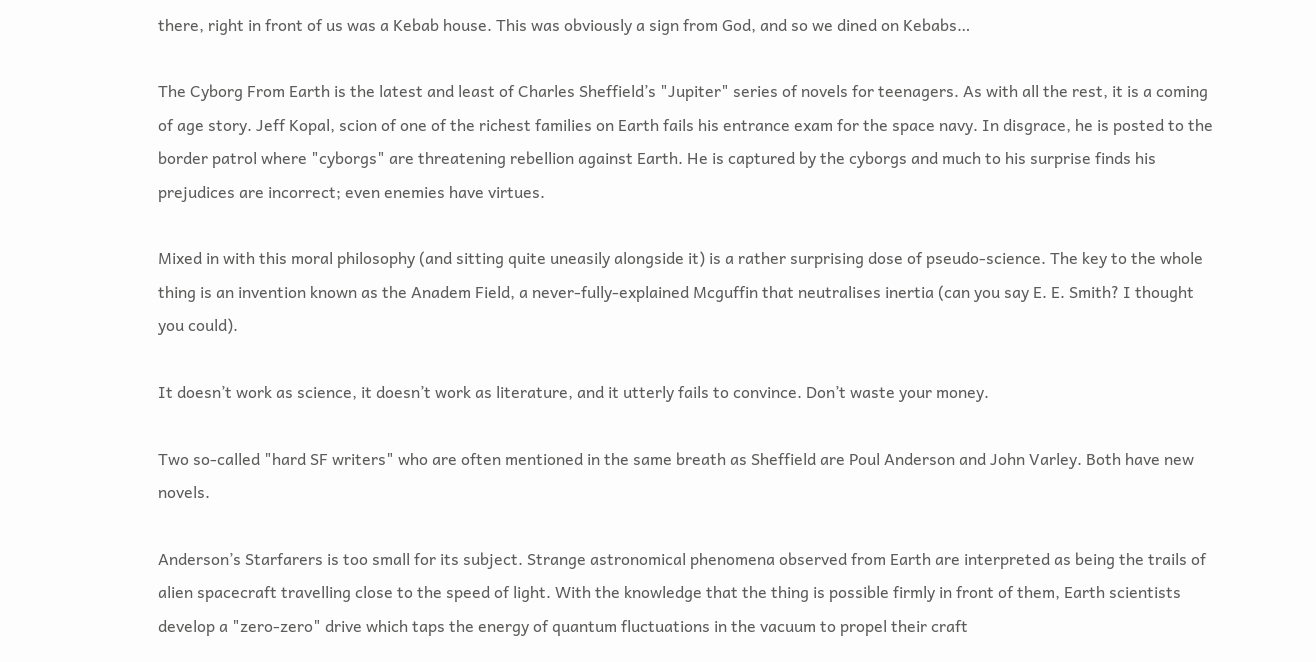there, right in front of us was a Kebab house. This was obviously a sign from God, and so we dined on Kebabs…

The Cyborg From Earth is the latest and least of Charles Sheffield’s "Jupiter" series of novels for teenagers. As with all the rest, it is a coming of age story. Jeff Kopal, scion of one of the richest families on Earth fails his entrance exam for the space navy. In disgrace, he is posted to the border patrol where "cyborgs" are threatening rebellion against Earth. He is captured by the cyborgs and much to his surprise finds his prejudices are incorrect; even enemies have virtues.

Mixed in with this moral philosophy (and sitting quite uneasily alongside it) is a rather surprising dose of pseudo-science. The key to the whole thing is an invention known as the Anadem Field, a never-fully-explained Mcguffin that neutralises inertia (can you say E. E. Smith? I thought you could).

It doesn’t work as science, it doesn’t work as literature, and it utterly fails to convince. Don’t waste your money.

Two so-called "hard SF writers" who are often mentioned in the same breath as Sheffield are Poul Anderson and John Varley. Both have new novels.

Anderson’s Starfarers is too small for its subject. Strange astronomical phenomena observed from Earth are interpreted as being the trails of alien spacecraft travelling close to the speed of light. With the knowledge that the thing is possible firmly in front of them, Earth scientists develop a "zero-zero" drive which taps the energy of quantum fluctuations in the vacuum to propel their craft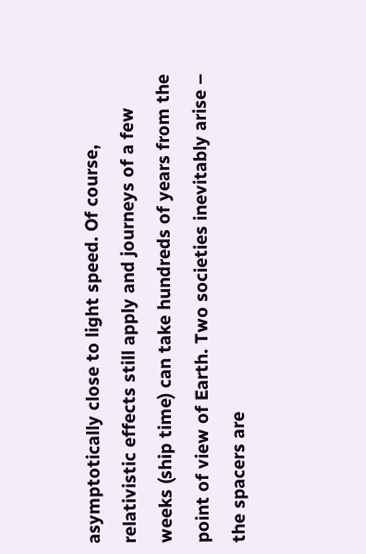asymptotically close to light speed. Of course, relativistic effects still apply and journeys of a few weeks (ship time) can take hundreds of years from the point of view of Earth. Two societies inevitably arise – the spacers are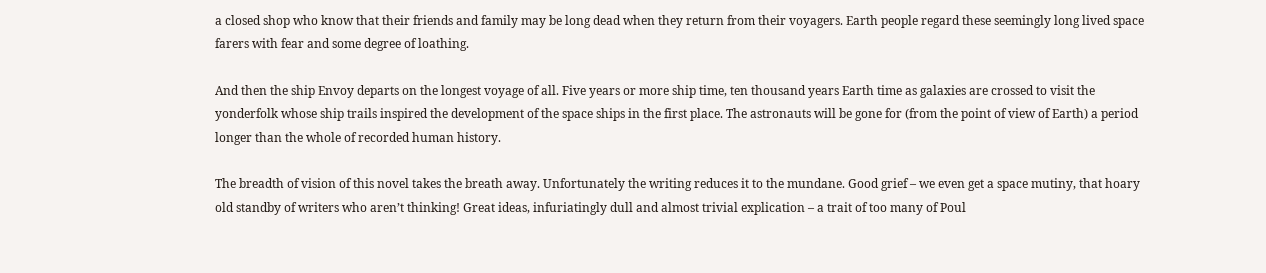a closed shop who know that their friends and family may be long dead when they return from their voyagers. Earth people regard these seemingly long lived space farers with fear and some degree of loathing.

And then the ship Envoy departs on the longest voyage of all. Five years or more ship time, ten thousand years Earth time as galaxies are crossed to visit the yonderfolk whose ship trails inspired the development of the space ships in the first place. The astronauts will be gone for (from the point of view of Earth) a period longer than the whole of recorded human history.

The breadth of vision of this novel takes the breath away. Unfortunately the writing reduces it to the mundane. Good grief – we even get a space mutiny, that hoary old standby of writers who aren’t thinking! Great ideas, infuriatingly dull and almost trivial explication – a trait of too many of Poul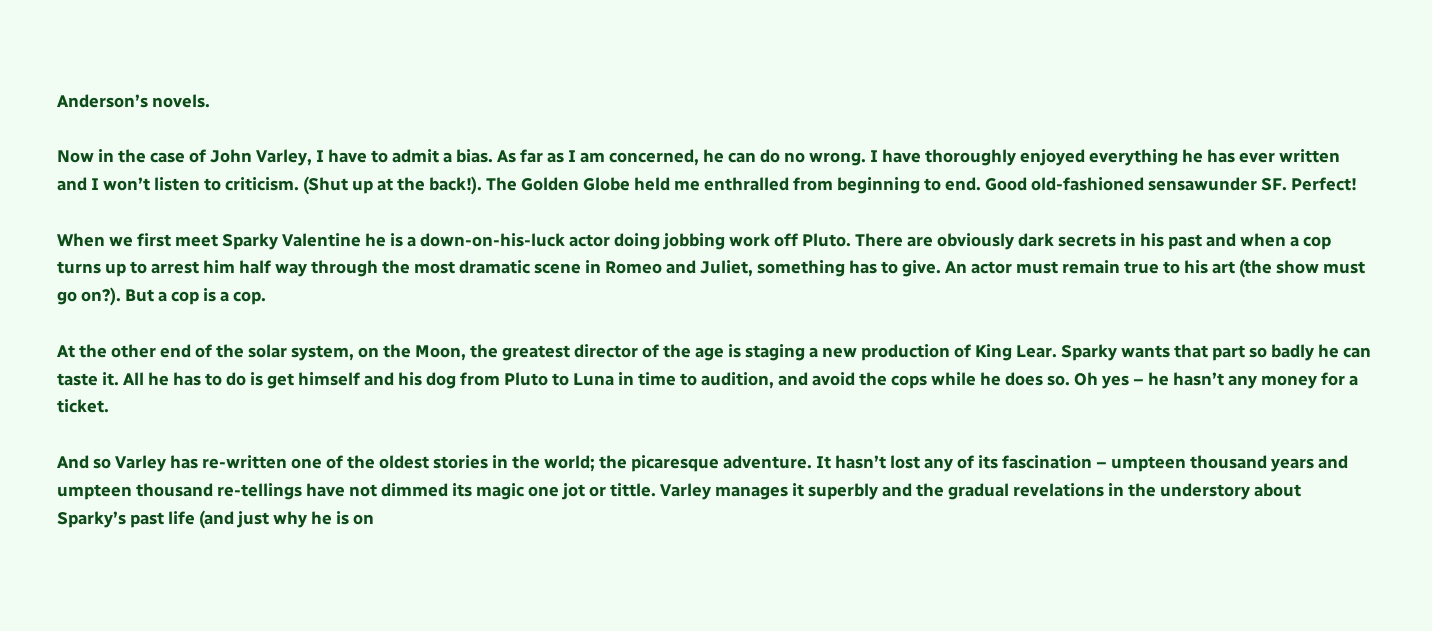Anderson’s novels.

Now in the case of John Varley, I have to admit a bias. As far as I am concerned, he can do no wrong. I have thoroughly enjoyed everything he has ever written and I won’t listen to criticism. (Shut up at the back!). The Golden Globe held me enthralled from beginning to end. Good old-fashioned sensawunder SF. Perfect!

When we first meet Sparky Valentine he is a down-on-his-luck actor doing jobbing work off Pluto. There are obviously dark secrets in his past and when a cop turns up to arrest him half way through the most dramatic scene in Romeo and Juliet, something has to give. An actor must remain true to his art (the show must go on?). But a cop is a cop.

At the other end of the solar system, on the Moon, the greatest director of the age is staging a new production of King Lear. Sparky wants that part so badly he can taste it. All he has to do is get himself and his dog from Pluto to Luna in time to audition, and avoid the cops while he does so. Oh yes – he hasn’t any money for a ticket.

And so Varley has re-written one of the oldest stories in the world; the picaresque adventure. It hasn’t lost any of its fascination – umpteen thousand years and umpteen thousand re-tellings have not dimmed its magic one jot or tittle. Varley manages it superbly and the gradual revelations in the understory about Sparky’s past life (and just why he is on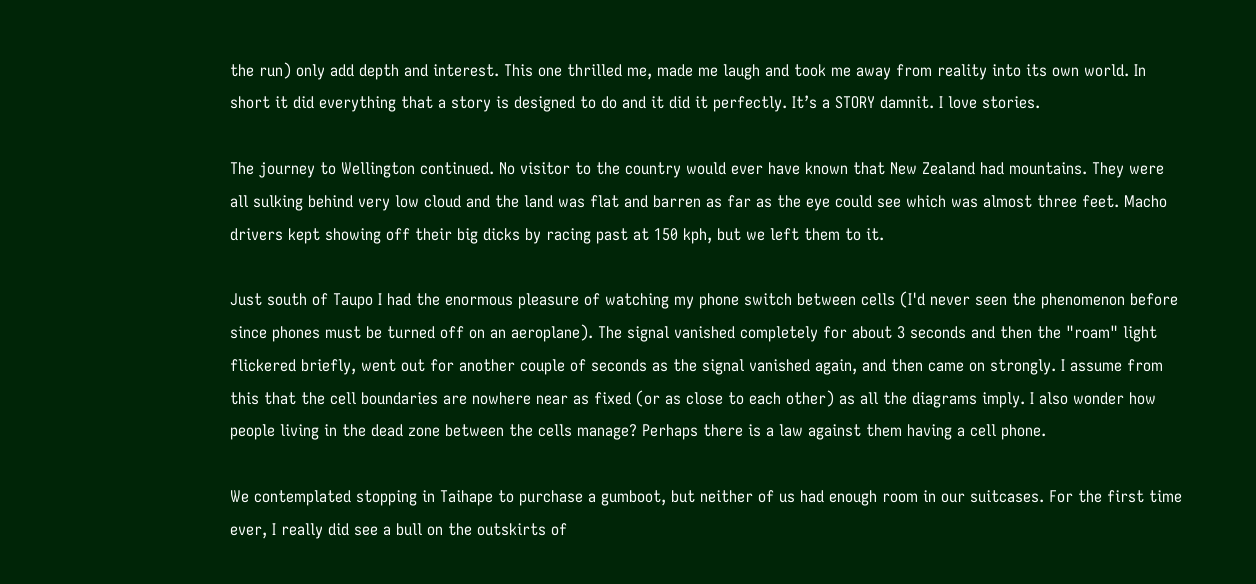the run) only add depth and interest. This one thrilled me, made me laugh and took me away from reality into its own world. In short it did everything that a story is designed to do and it did it perfectly. It’s a STORY damnit. I love stories.

The journey to Wellington continued. No visitor to the country would ever have known that New Zealand had mountains. They were all sulking behind very low cloud and the land was flat and barren as far as the eye could see which was almost three feet. Macho drivers kept showing off their big dicks by racing past at 150 kph, but we left them to it.

Just south of Taupo I had the enormous pleasure of watching my phone switch between cells (I'd never seen the phenomenon before since phones must be turned off on an aeroplane). The signal vanished completely for about 3 seconds and then the "roam" light flickered briefly, went out for another couple of seconds as the signal vanished again, and then came on strongly. I assume from this that the cell boundaries are nowhere near as fixed (or as close to each other) as all the diagrams imply. I also wonder how people living in the dead zone between the cells manage? Perhaps there is a law against them having a cell phone.

We contemplated stopping in Taihape to purchase a gumboot, but neither of us had enough room in our suitcases. For the first time ever, I really did see a bull on the outskirts of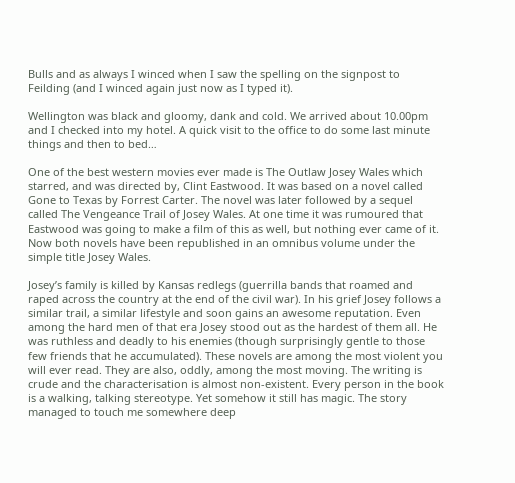Bulls and as always I winced when I saw the spelling on the signpost to Feilding (and I winced again just now as I typed it).

Wellington was black and gloomy, dank and cold. We arrived about 10.00pm and I checked into my hotel. A quick visit to the office to do some last minute things and then to bed…

One of the best western movies ever made is The Outlaw Josey Wales which starred, and was directed by, Clint Eastwood. It was based on a novel called Gone to Texas by Forrest Carter. The novel was later followed by a sequel called The Vengeance Trail of Josey Wales. At one time it was rumoured that Eastwood was going to make a film of this as well, but nothing ever came of it. Now both novels have been republished in an omnibus volume under the simple title Josey Wales.

Josey’s family is killed by Kansas redlegs (guerrilla bands that roamed and raped across the country at the end of the civil war). In his grief Josey follows a similar trail, a similar lifestyle and soon gains an awesome reputation. Even among the hard men of that era Josey stood out as the hardest of them all. He was ruthless and deadly to his enemies (though surprisingly gentle to those few friends that he accumulated). These novels are among the most violent you will ever read. They are also, oddly, among the most moving. The writing is crude and the characterisation is almost non-existent. Every person in the book is a walking, talking stereotype. Yet somehow it still has magic. The story managed to touch me somewhere deep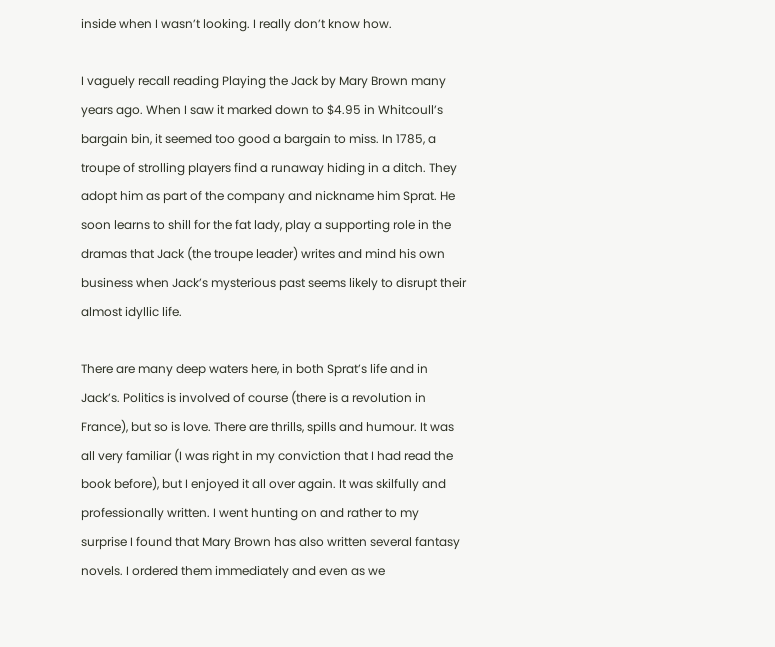inside when I wasn’t looking. I really don’t know how.

I vaguely recall reading Playing the Jack by Mary Brown many years ago. When I saw it marked down to $4.95 in Whitcoull’s bargain bin, it seemed too good a bargain to miss. In 1785, a troupe of strolling players find a runaway hiding in a ditch. They adopt him as part of the company and nickname him Sprat. He soon learns to shill for the fat lady, play a supporting role in the dramas that Jack (the troupe leader) writes and mind his own business when Jack’s mysterious past seems likely to disrupt their almost idyllic life.

There are many deep waters here, in both Sprat’s life and in Jack’s. Politics is involved of course (there is a revolution in France), but so is love. There are thrills, spills and humour. It was all very familiar (I was right in my conviction that I had read the book before), but I enjoyed it all over again. It was skilfully and professionally written. I went hunting on and rather to my surprise I found that Mary Brown has also written several fantasy novels. I ordered them immediately and even as we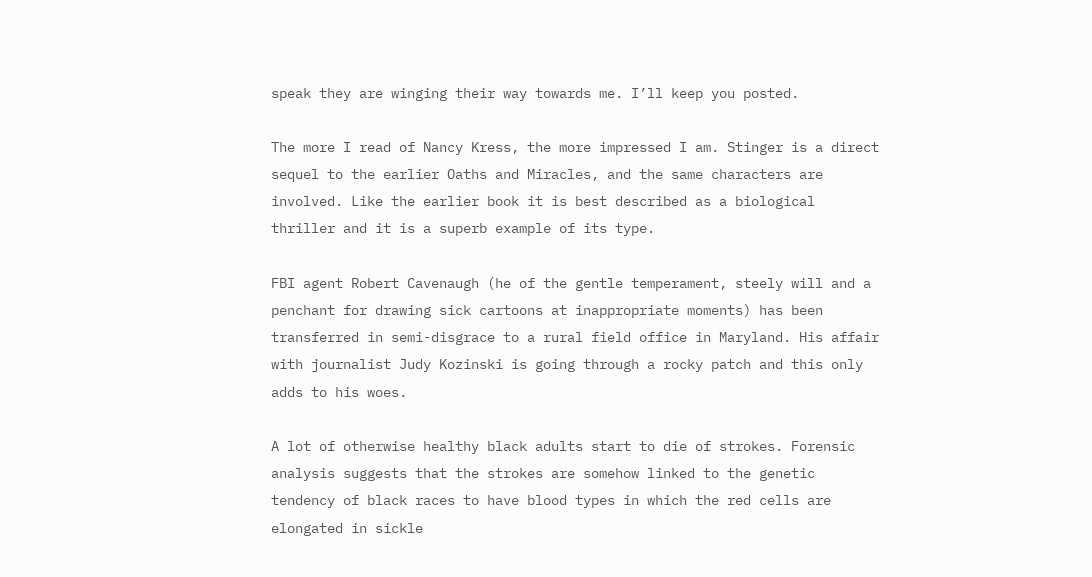speak they are winging their way towards me. I’ll keep you posted.

The more I read of Nancy Kress, the more impressed I am. Stinger is a direct sequel to the earlier Oaths and Miracles, and the same characters are involved. Like the earlier book it is best described as a biological thriller and it is a superb example of its type.

FBI agent Robert Cavenaugh (he of the gentle temperament, steely will and a penchant for drawing sick cartoons at inappropriate moments) has been transferred in semi-disgrace to a rural field office in Maryland. His affair with journalist Judy Kozinski is going through a rocky patch and this only adds to his woes.

A lot of otherwise healthy black adults start to die of strokes. Forensic analysis suggests that the strokes are somehow linked to the genetic tendency of black races to have blood types in which the red cells are elongated in sickle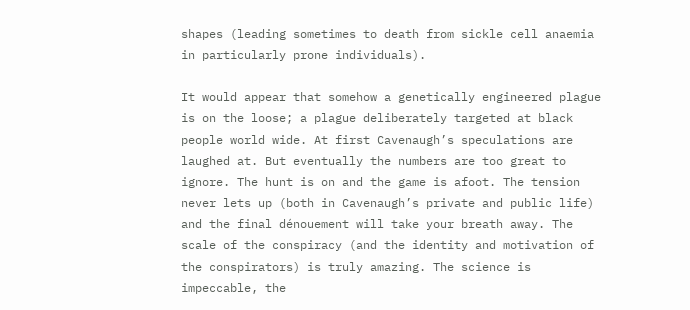shapes (leading sometimes to death from sickle cell anaemia in particularly prone individuals).

It would appear that somehow a genetically engineered plague is on the loose; a plague deliberately targeted at black people world wide. At first Cavenaugh’s speculations are laughed at. But eventually the numbers are too great to ignore. The hunt is on and the game is afoot. The tension never lets up (both in Cavenaugh’s private and public life) and the final dénouement will take your breath away. The scale of the conspiracy (and the identity and motivation of the conspirators) is truly amazing. The science is impeccable, the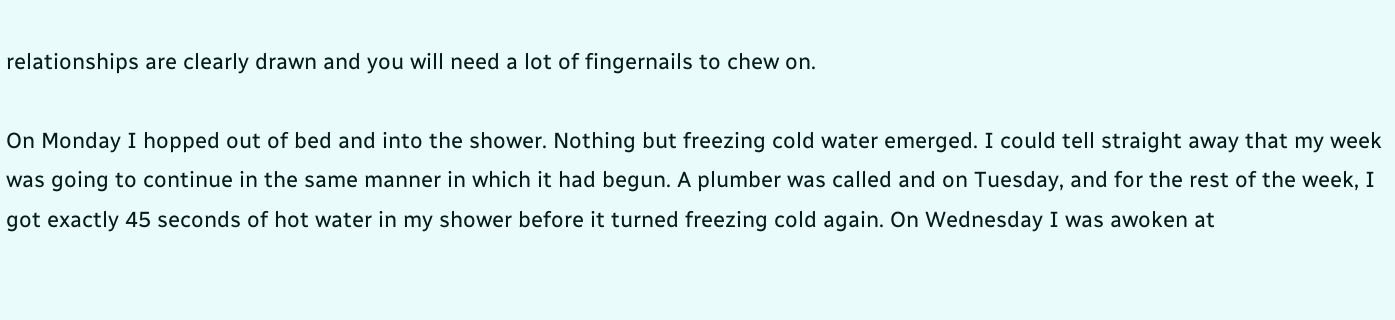relationships are clearly drawn and you will need a lot of fingernails to chew on.

On Monday I hopped out of bed and into the shower. Nothing but freezing cold water emerged. I could tell straight away that my week was going to continue in the same manner in which it had begun. A plumber was called and on Tuesday, and for the rest of the week, I got exactly 45 seconds of hot water in my shower before it turned freezing cold again. On Wednesday I was awoken at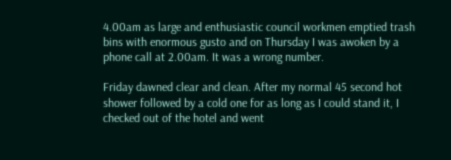4.00am as large and enthusiastic council workmen emptied trash bins with enormous gusto and on Thursday I was awoken by a phone call at 2.00am. It was a wrong number.

Friday dawned clear and clean. After my normal 45 second hot shower followed by a cold one for as long as I could stand it, I checked out of the hotel and went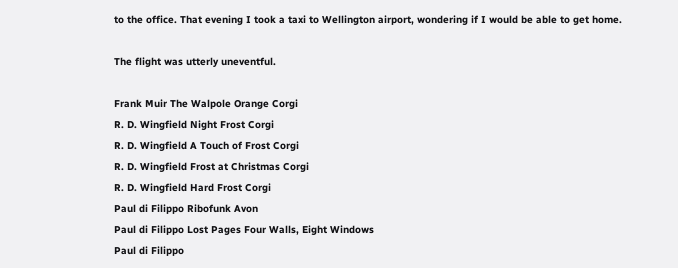to the office. That evening I took a taxi to Wellington airport, wondering if I would be able to get home.

The flight was utterly uneventful.

Frank Muir The Walpole Orange Corgi
R. D. Wingfield Night Frost Corgi
R. D. Wingfield A Touch of Frost Corgi
R. D. Wingfield Frost at Christmas Corgi
R. D. Wingfield Hard Frost Corgi
Paul di Filippo Ribofunk Avon
Paul di Filippo Lost Pages Four Walls, Eight Windows
Paul di Filippo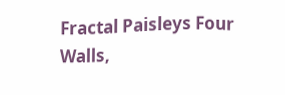Fractal Paisleys Four Walls,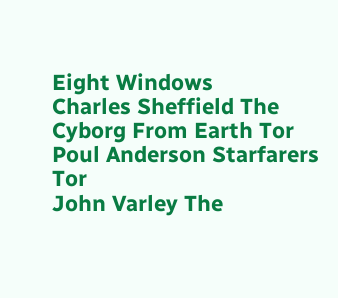Eight Windows
Charles Sheffield The Cyborg From Earth Tor
Poul Anderson Starfarers Tor
John Varley The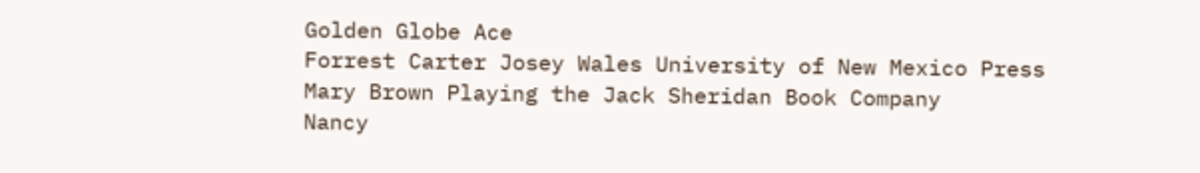Golden Globe Ace
Forrest Carter Josey Wales University of New Mexico Press
Mary Brown Playing the Jack Sheridan Book Company
Nancy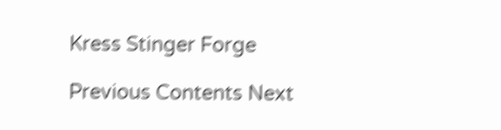Kress Stinger Forge

Previous Contents Next